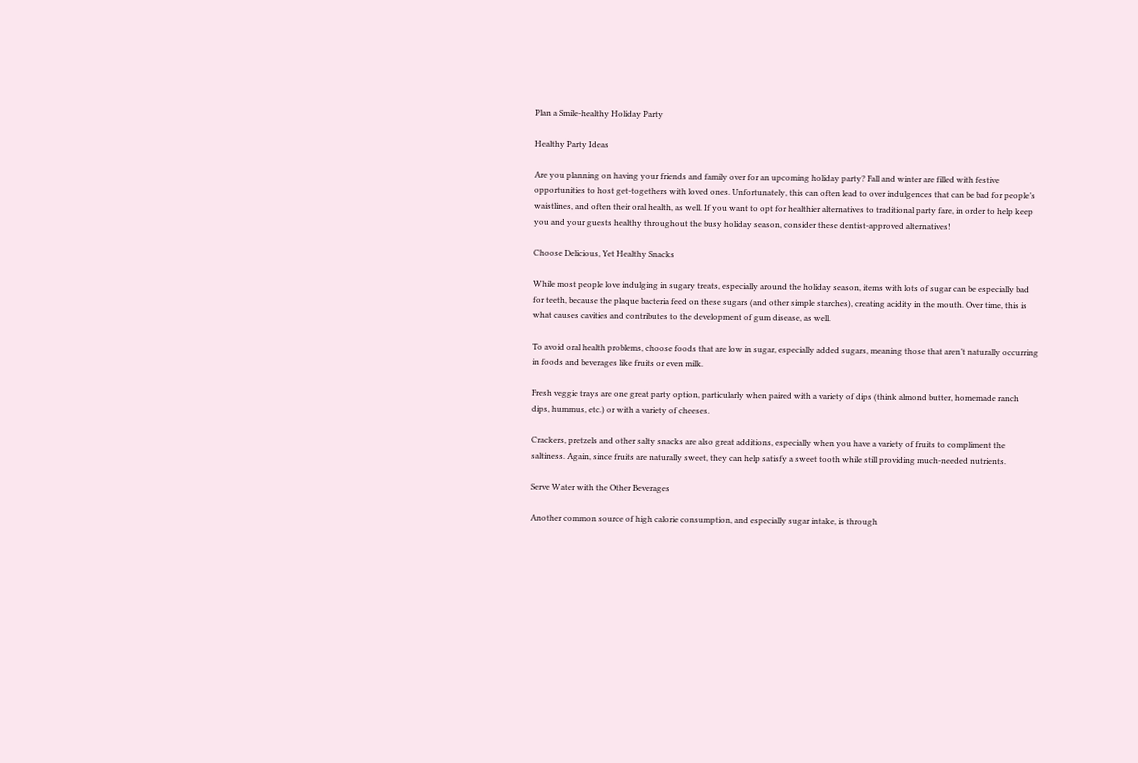Plan a Smile-healthy Holiday Party

Healthy Party Ideas

Are you planning on having your friends and family over for an upcoming holiday party? Fall and winter are filled with festive opportunities to host get-togethers with loved ones. Unfortunately, this can often lead to over indulgences that can be bad for people’s waistlines, and often their oral health, as well. If you want to opt for healthier alternatives to traditional party fare, in order to help keep you and your guests healthy throughout the busy holiday season, consider these dentist-approved alternatives!

Choose Delicious, Yet Healthy Snacks

While most people love indulging in sugary treats, especially around the holiday season, items with lots of sugar can be especially bad for teeth, because the plaque bacteria feed on these sugars (and other simple starches), creating acidity in the mouth. Over time, this is what causes cavities and contributes to the development of gum disease, as well.

To avoid oral health problems, choose foods that are low in sugar, especially added sugars, meaning those that aren’t naturally occurring in foods and beverages like fruits or even milk.

Fresh veggie trays are one great party option, particularly when paired with a variety of dips (think almond butter, homemade ranch dips, hummus, etc.) or with a variety of cheeses.

Crackers, pretzels and other salty snacks are also great additions, especially when you have a variety of fruits to compliment the saltiness. Again, since fruits are naturally sweet, they can help satisfy a sweet tooth while still providing much-needed nutrients.

Serve Water with the Other Beverages

Another common source of high calorie consumption, and especially sugar intake, is through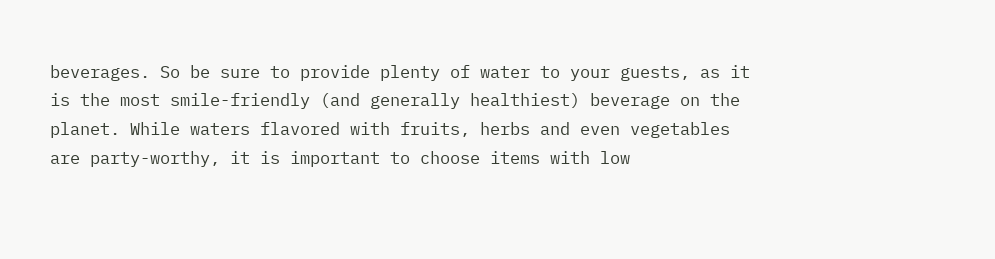beverages. So be sure to provide plenty of water to your guests, as it is the most smile-friendly (and generally healthiest) beverage on the planet. While waters flavored with fruits, herbs and even vegetables are party-worthy, it is important to choose items with low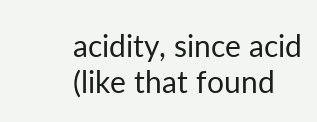acidity, since acid (like that found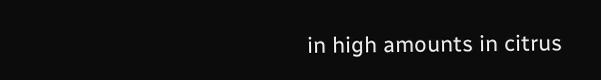in high amounts in citrus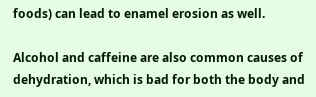foods) can lead to enamel erosion as well.

Alcohol and caffeine are also common causes of dehydration, which is bad for both the body and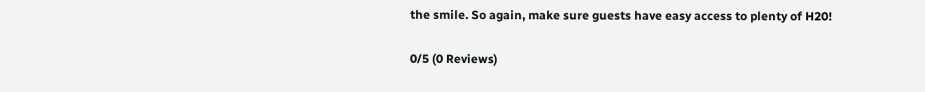the smile. So again, make sure guests have easy access to plenty of H20!

0/5 (0 Reviews)